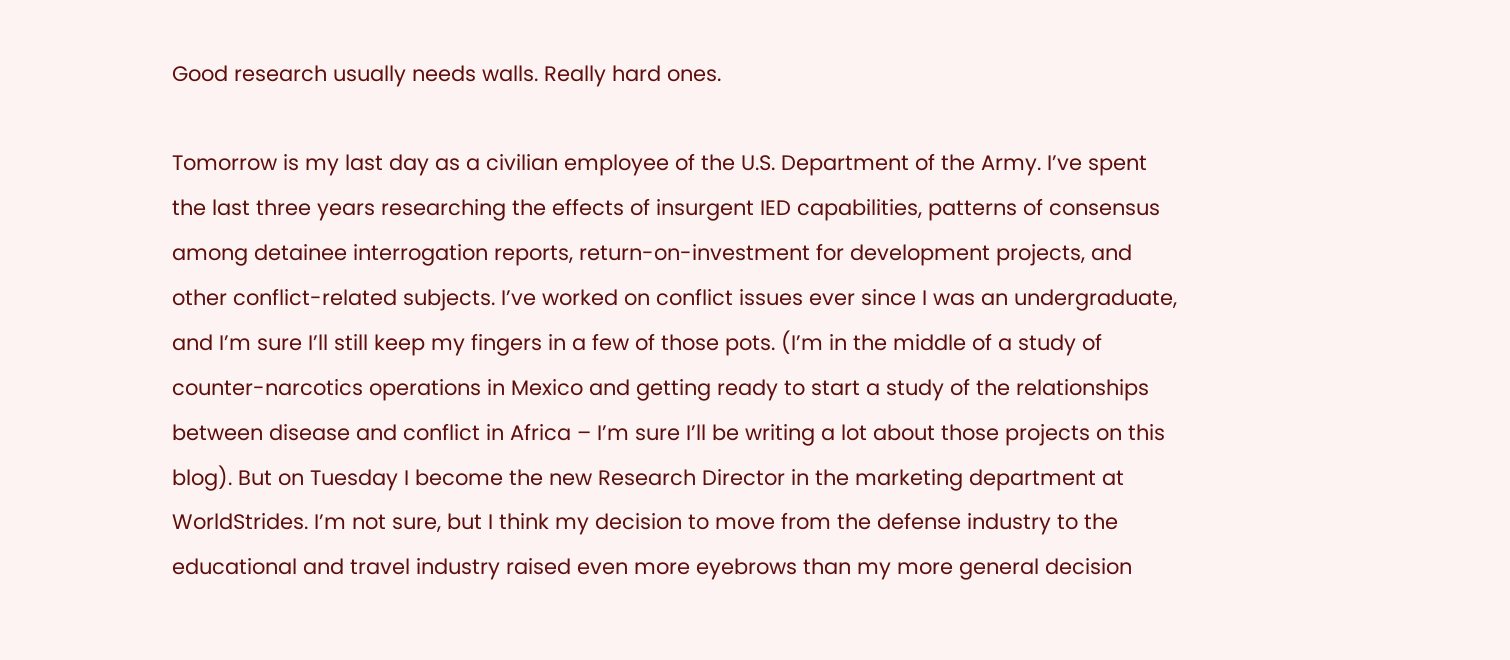Good research usually needs walls. Really hard ones.

Tomorrow is my last day as a civilian employee of the U.S. Department of the Army. I’ve spent the last three years researching the effects of insurgent IED capabilities, patterns of consensus among detainee interrogation reports, return-on-investment for development projects, and other conflict-related subjects. I’ve worked on conflict issues ever since I was an undergraduate, and I’m sure I’ll still keep my fingers in a few of those pots. (I’m in the middle of a study of counter-narcotics operations in Mexico and getting ready to start a study of the relationships between disease and conflict in Africa – I’m sure I’ll be writing a lot about those projects on this blog). But on Tuesday I become the new Research Director in the marketing department at WorldStrides. I’m not sure, but I think my decision to move from the defense industry to the educational and travel industry raised even more eyebrows than my more general decision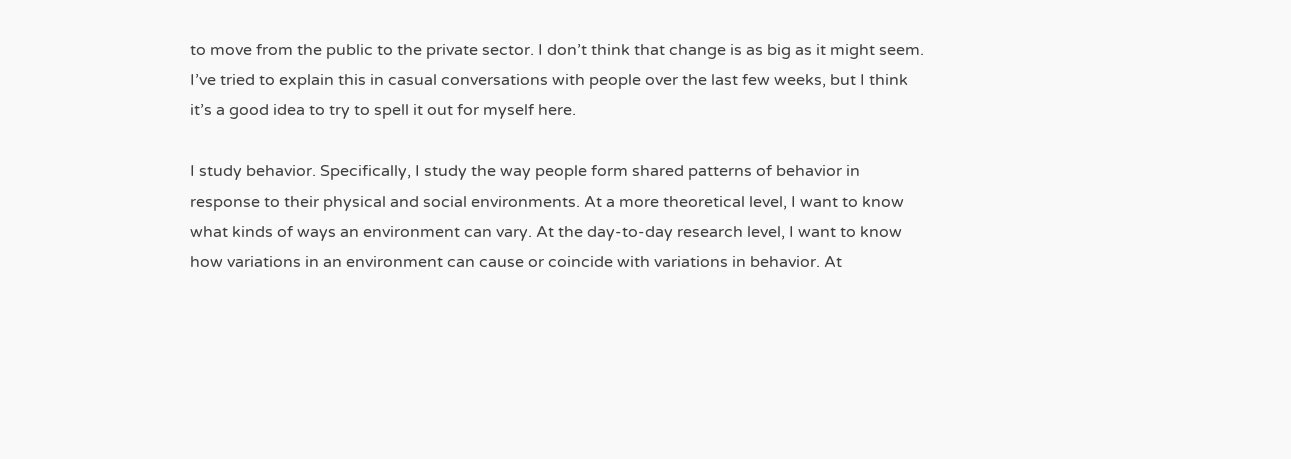to move from the public to the private sector. I don’t think that change is as big as it might seem. I’ve tried to explain this in casual conversations with people over the last few weeks, but I think it’s a good idea to try to spell it out for myself here.

I study behavior. Specifically, I study the way people form shared patterns of behavior in response to their physical and social environments. At a more theoretical level, I want to know what kinds of ways an environment can vary. At the day-to-day research level, I want to know how variations in an environment can cause or coincide with variations in behavior. At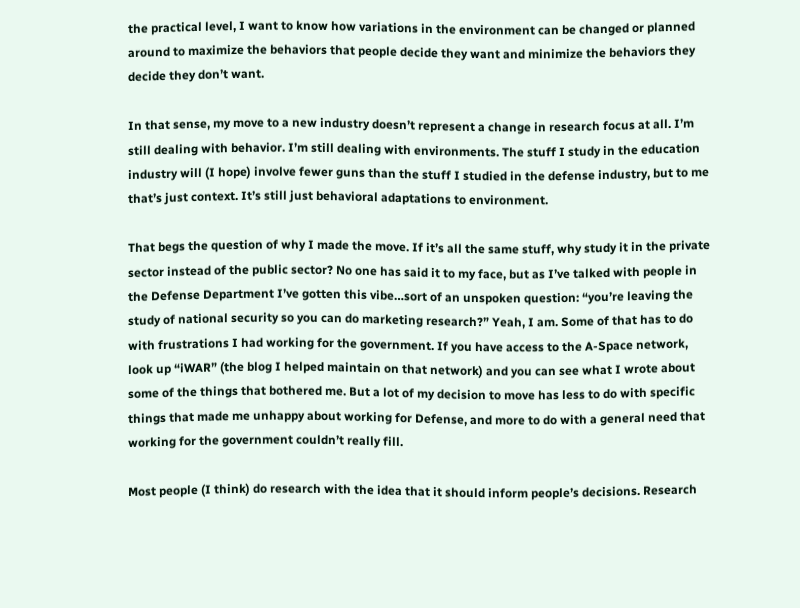the practical level, I want to know how variations in the environment can be changed or planned around to maximize the behaviors that people decide they want and minimize the behaviors they decide they don’t want.

In that sense, my move to a new industry doesn’t represent a change in research focus at all. I’m still dealing with behavior. I’m still dealing with environments. The stuff I study in the education industry will (I hope) involve fewer guns than the stuff I studied in the defense industry, but to me that’s just context. It’s still just behavioral adaptations to environment.

That begs the question of why I made the move. If it’s all the same stuff, why study it in the private sector instead of the public sector? No one has said it to my face, but as I’ve talked with people in the Defense Department I’ve gotten this vibe…sort of an unspoken question: “you’re leaving the study of national security so you can do marketing research?” Yeah, I am. Some of that has to do with frustrations I had working for the government. If you have access to the A-Space network, look up “iWAR” (the blog I helped maintain on that network) and you can see what I wrote about some of the things that bothered me. But a lot of my decision to move has less to do with specific things that made me unhappy about working for Defense, and more to do with a general need that working for the government couldn’t really fill.

Most people (I think) do research with the idea that it should inform people’s decisions. Research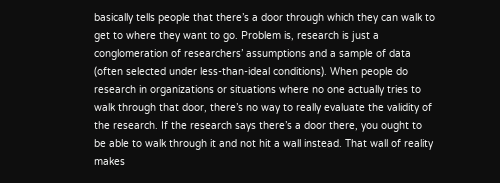basically tells people that there’s a door through which they can walk to get to where they want to go. Problem is, research is just a conglomeration of researchers’ assumptions and a sample of data (often selected under less-than-ideal conditions). When people do research in organizations or situations where no one actually tries to walk through that door, there’s no way to really evaluate the validity of the research. If the research says there’s a door there, you ought to be able to walk through it and not hit a wall instead. That wall of reality makes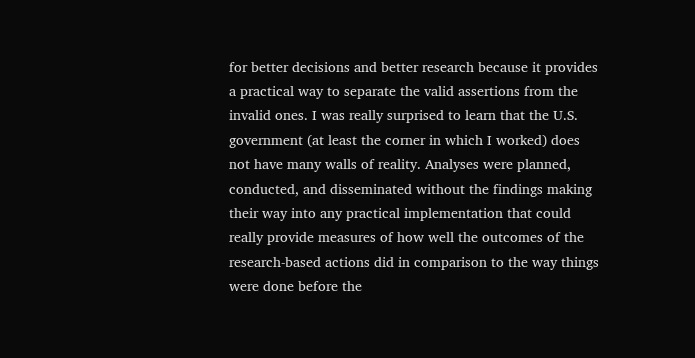for better decisions and better research because it provides a practical way to separate the valid assertions from the invalid ones. I was really surprised to learn that the U.S. government (at least the corner in which I worked) does not have many walls of reality. Analyses were planned, conducted, and disseminated without the findings making their way into any practical implementation that could really provide measures of how well the outcomes of the research-based actions did in comparison to the way things were done before the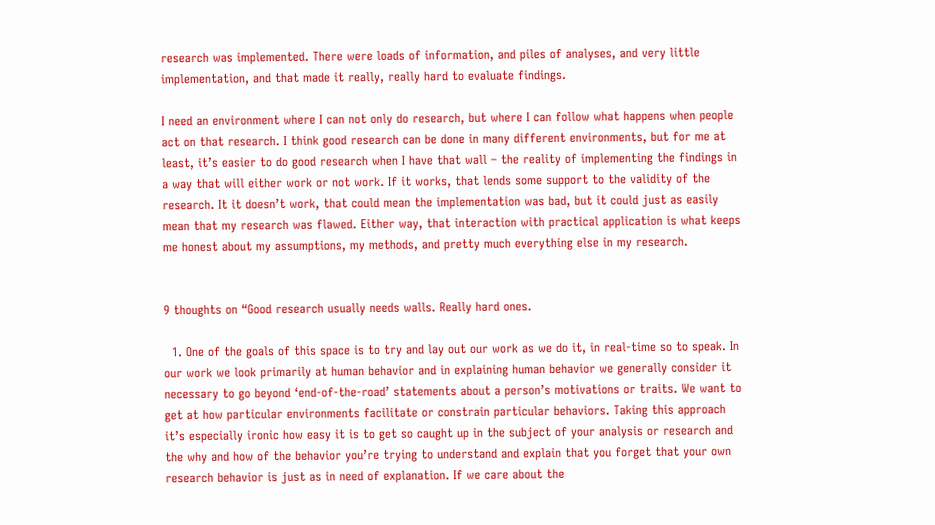research was implemented. There were loads of information, and piles of analyses, and very little implementation, and that made it really, really hard to evaluate findings.

I need an environment where I can not only do research, but where I can follow what happens when people act on that research. I think good research can be done in many different environments, but for me at least, it’s easier to do good research when I have that wall – the reality of implementing the findings in a way that will either work or not work. If it works, that lends some support to the validity of the research. It it doesn’t work, that could mean the implementation was bad, but it could just as easily mean that my research was flawed. Either way, that interaction with practical application is what keeps me honest about my assumptions, my methods, and pretty much everything else in my research.


9 thoughts on “Good research usually needs walls. Really hard ones.

  1. One of the goals of this space is to try and lay out our work as we do it, in real-time so to speak. In our work we look primarily at human behavior and in explaining human behavior we generally consider it necessary to go beyond ‘end-of-the-road’ statements about a person’s motivations or traits. We want to get at how particular environments facilitate or constrain particular behaviors. Taking this approach it’s especially ironic how easy it is to get so caught up in the subject of your analysis or research and the why and how of the behavior you’re trying to understand and explain that you forget that your own research behavior is just as in need of explanation. If we care about the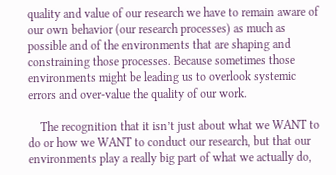quality and value of our research we have to remain aware of our own behavior (our research processes) as much as possible and of the environments that are shaping and constraining those processes. Because sometimes those environments might be leading us to overlook systemic errors and over-value the quality of our work.

    The recognition that it isn’t just about what we WANT to do or how we WANT to conduct our research, but that our environments play a really big part of what we actually do,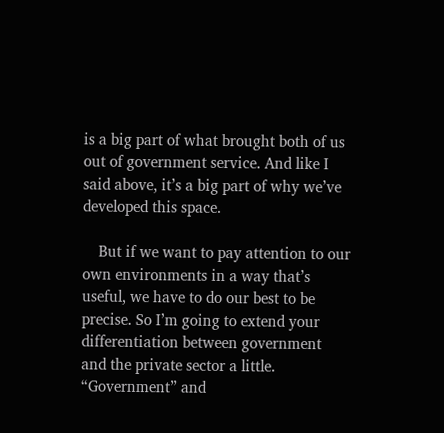is a big part of what brought both of us out of government service. And like I said above, it’s a big part of why we’ve developed this space.

    But if we want to pay attention to our own environments in a way that’s useful, we have to do our best to be precise. So I’m going to extend your differentiation between government and the private sector a little. “Government” and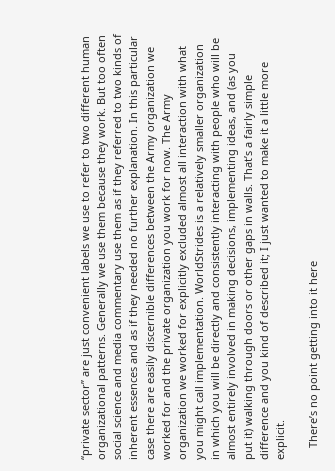“private sector” are just convenient labels we use to refer to two different human organizational patterns. Generally we use them because they work. But too often social science and media commentary use them as if they referred to two kinds of inherent essences and as if they needed no further explanation. In this particular case there are easily discernible differences between the Army organization we worked for and the private organization you work for now. The Army organization we worked for explicitly excluded almost all interaction with what you might call implementation. WorldStrides is a relatively smaller organization in which you will be directly and consistently interacting with people who will be almost entirely involved in making decisions, implementing ideas, and (as you put it) walking through doors or other gaps in walls. That’s a fairly simple difference and you kind of described it; I just wanted to make it a little more explicit.

    There’s no point getting into it here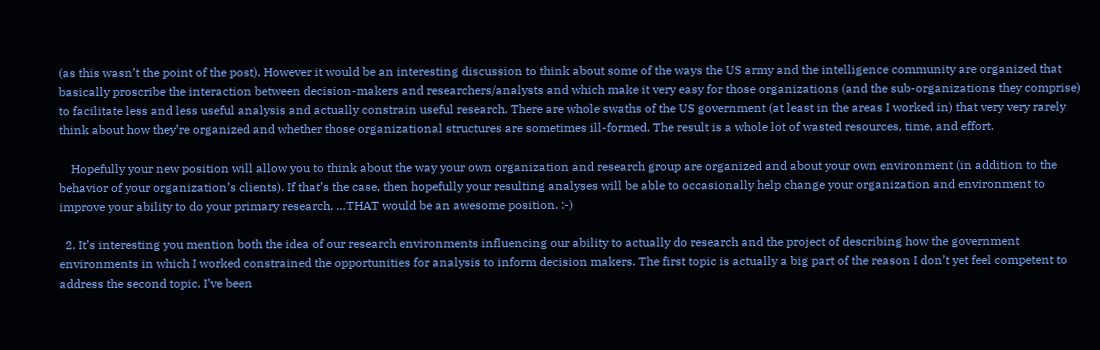(as this wasn’t the point of the post). However it would be an interesting discussion to think about some of the ways the US army and the intelligence community are organized that basically proscribe the interaction between decision-makers and researchers/analysts and which make it very easy for those organizations (and the sub-organizations they comprise) to facilitate less and less useful analysis and actually constrain useful research. There are whole swaths of the US government (at least in the areas I worked in) that very very rarely think about how they’re organized and whether those organizational structures are sometimes ill-formed. The result is a whole lot of wasted resources, time, and effort.

    Hopefully your new position will allow you to think about the way your own organization and research group are organized and about your own environment (in addition to the behavior of your organization’s clients). If that’s the case, then hopefully your resulting analyses will be able to occasionally help change your organization and environment to improve your ability to do your primary research. …THAT would be an awesome position. :-)

  2. It’s interesting you mention both the idea of our research environments influencing our ability to actually do research and the project of describing how the government environments in which I worked constrained the opportunities for analysis to inform decision makers. The first topic is actually a big part of the reason I don’t yet feel competent to address the second topic. I’ve been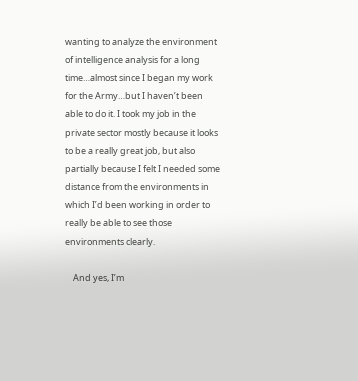wanting to analyze the environment of intelligence analysis for a long time…almost since I began my work for the Army…but I haven’t been able to do it. I took my job in the private sector mostly because it looks to be a really great job, but also partially because I felt I needed some distance from the environments in which I’d been working in order to really be able to see those environments clearly.

    And yes, I’m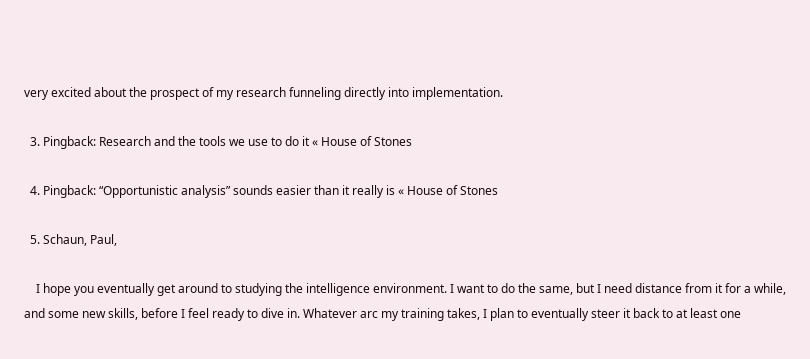very excited about the prospect of my research funneling directly into implementation.

  3. Pingback: Research and the tools we use to do it « House of Stones

  4. Pingback: “Opportunistic analysis” sounds easier than it really is « House of Stones

  5. Schaun, Paul,

    I hope you eventually get around to studying the intelligence environment. I want to do the same, but I need distance from it for a while, and some new skills, before I feel ready to dive in. Whatever arc my training takes, I plan to eventually steer it back to at least one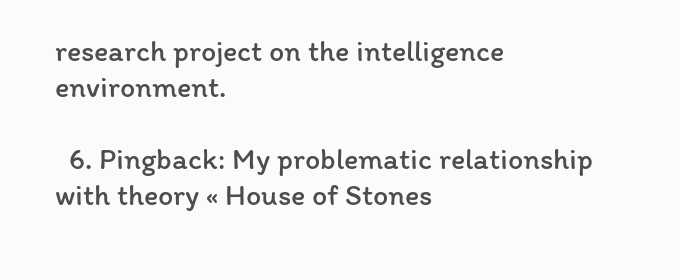research project on the intelligence environment.

  6. Pingback: My problematic relationship with theory « House of Stones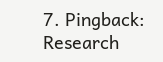7. Pingback: Research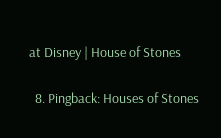at Disney | House of Stones

  8. Pingback: Houses of Stones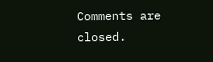Comments are closed.